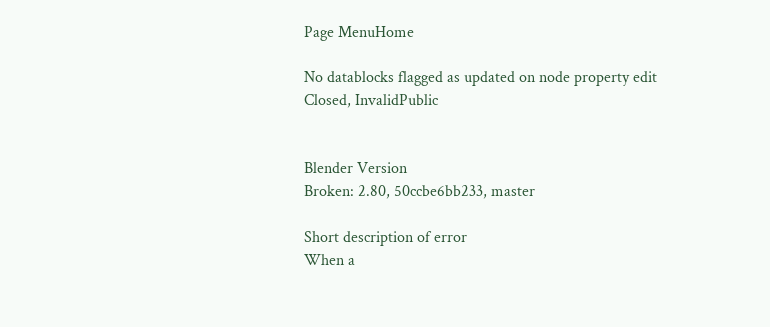Page MenuHome

No datablocks flagged as updated on node property edit
Closed, InvalidPublic


Blender Version
Broken: 2.80, 50ccbe6bb233, master

Short description of error
When a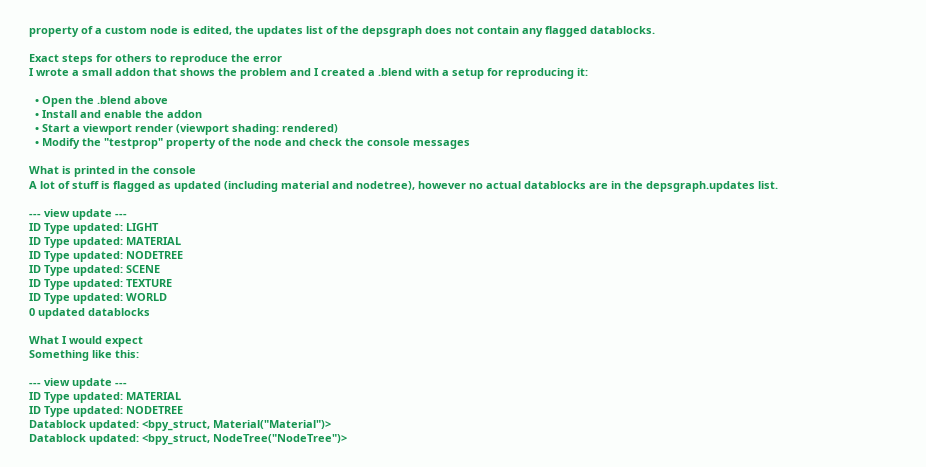property of a custom node is edited, the updates list of the depsgraph does not contain any flagged datablocks.

Exact steps for others to reproduce the error
I wrote a small addon that shows the problem and I created a .blend with a setup for reproducing it:

  • Open the .blend above
  • Install and enable the addon
  • Start a viewport render (viewport shading: rendered)
  • Modify the "testprop" property of the node and check the console messages

What is printed in the console
A lot of stuff is flagged as updated (including material and nodetree), however no actual datablocks are in the depsgraph.updates list.

--- view update ---
ID Type updated: LIGHT
ID Type updated: MATERIAL
ID Type updated: NODETREE
ID Type updated: SCENE
ID Type updated: TEXTURE
ID Type updated: WORLD
0 updated datablocks

What I would expect
Something like this:

--- view update ---
ID Type updated: MATERIAL
ID Type updated: NODETREE
Datablock updated: <bpy_struct, Material("Material")>
Datablock updated: <bpy_struct, NodeTree("NodeTree")>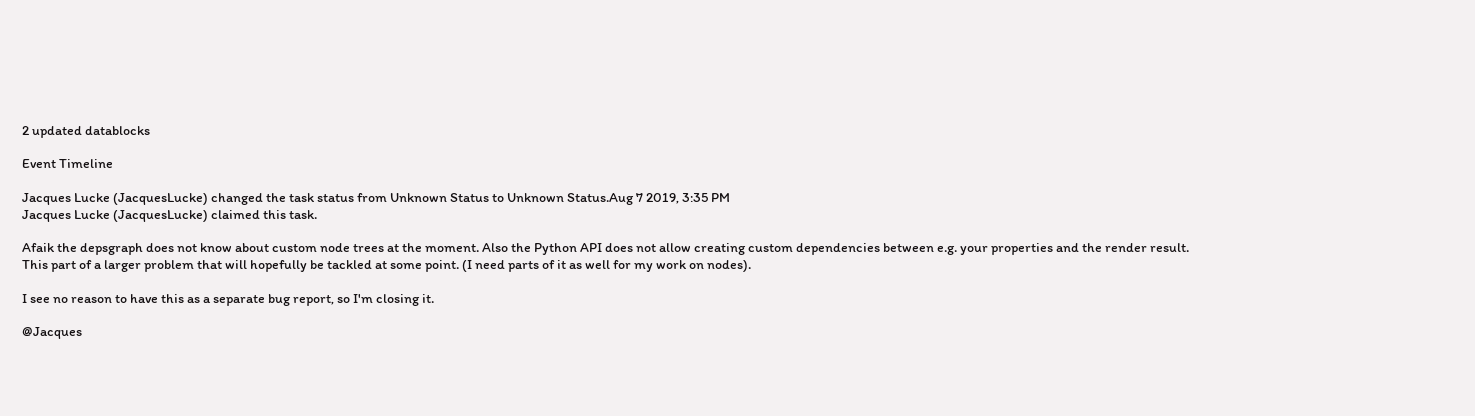2 updated datablocks

Event Timeline

Jacques Lucke (JacquesLucke) changed the task status from Unknown Status to Unknown Status.Aug 7 2019, 3:35 PM
Jacques Lucke (JacquesLucke) claimed this task.

Afaik the depsgraph does not know about custom node trees at the moment. Also the Python API does not allow creating custom dependencies between e.g. your properties and the render result.
This part of a larger problem that will hopefully be tackled at some point. (I need parts of it as well for my work on nodes).

I see no reason to have this as a separate bug report, so I'm closing it.

@Jacques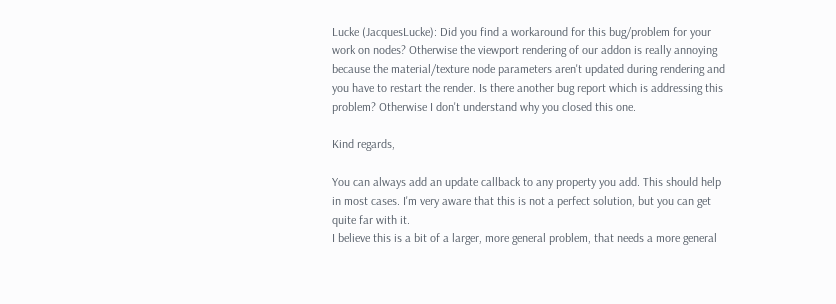Lucke (JacquesLucke): Did you find a workaround for this bug/problem for your work on nodes? Otherwise the viewport rendering of our addon is really annoying because the material/texture node parameters aren't updated during rendering and you have to restart the render. Is there another bug report which is addressing this problem? Otherwise I don't understand why you closed this one.

Kind regards,

You can always add an update callback to any property you add. This should help in most cases. I'm very aware that this is not a perfect solution, but you can get quite far with it.
I believe this is a bit of a larger, more general problem, that needs a more general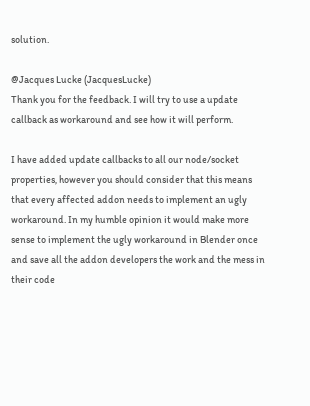solution.

@Jacques Lucke (JacquesLucke)
Thank you for the feedback. I will try to use a update callback as workaround and see how it will perform.

I have added update callbacks to all our node/socket properties, however you should consider that this means that every affected addon needs to implement an ugly workaround. In my humble opinion it would make more sense to implement the ugly workaround in Blender once and save all the addon developers the work and the mess in their code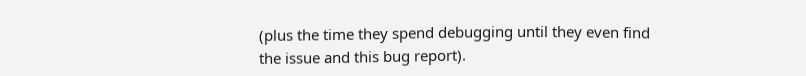(plus the time they spend debugging until they even find the issue and this bug report).